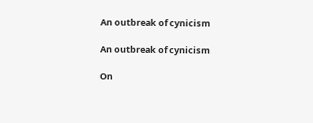An outbreak of cynicism

An outbreak of cynicism

On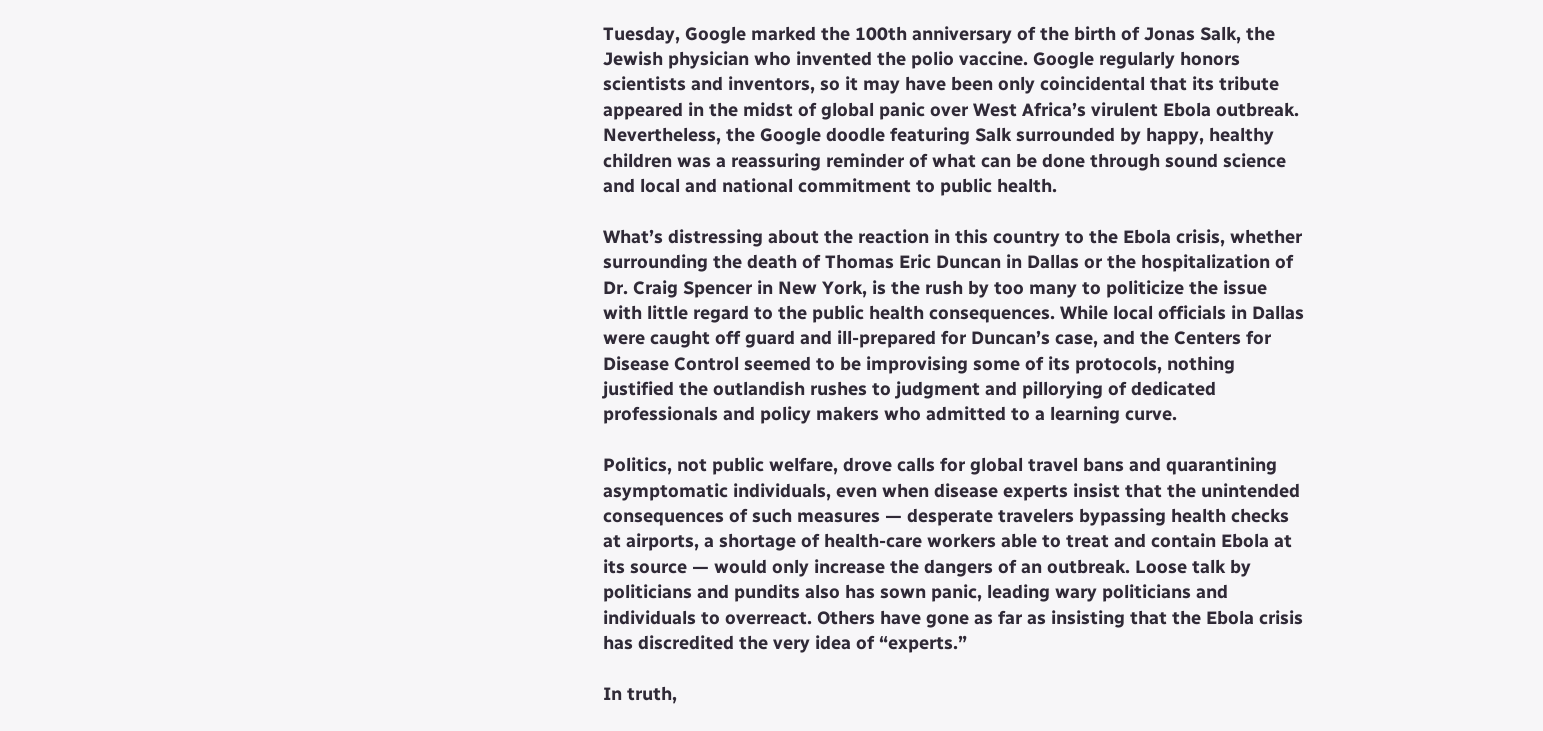Tuesday, Google marked the 100th anniversary of the birth of Jonas Salk, the Jewish physician who invented the polio vaccine. Google regularly honors scientists and inventors, so it may have been only coincidental that its tribute appeared in the midst of global panic over West Africa’s virulent Ebola outbreak. Nevertheless, the Google doodle featuring Salk surrounded by happy, healthy children was a reassuring reminder of what can be done through sound science and local and national commitment to public health.

What’s distressing about the reaction in this country to the Ebola crisis, whether surrounding the death of Thomas Eric Duncan in Dallas or the hospitalization of Dr. Craig Spencer in New York, is the rush by too many to politicize the issue with little regard to the public health consequences. While local officials in Dallas were caught off guard and ill-prepared for Duncan’s case, and the Centers for Disease Control seemed to be improvising some of its protocols, nothing justified the outlandish rushes to judgment and pillorying of dedicated professionals and policy makers who admitted to a learning curve.

Politics, not public welfare, drove calls for global travel bans and quarantining asymptomatic individuals, even when disease experts insist that the unintended consequences of such measures — desperate travelers bypassing health checks at airports, a shortage of health-care workers able to treat and contain Ebola at its source — would only increase the dangers of an outbreak. Loose talk by politicians and pundits also has sown panic, leading wary politicians and individuals to overreact. Others have gone as far as insisting that the Ebola crisis has discredited the very idea of “experts.”

In truth,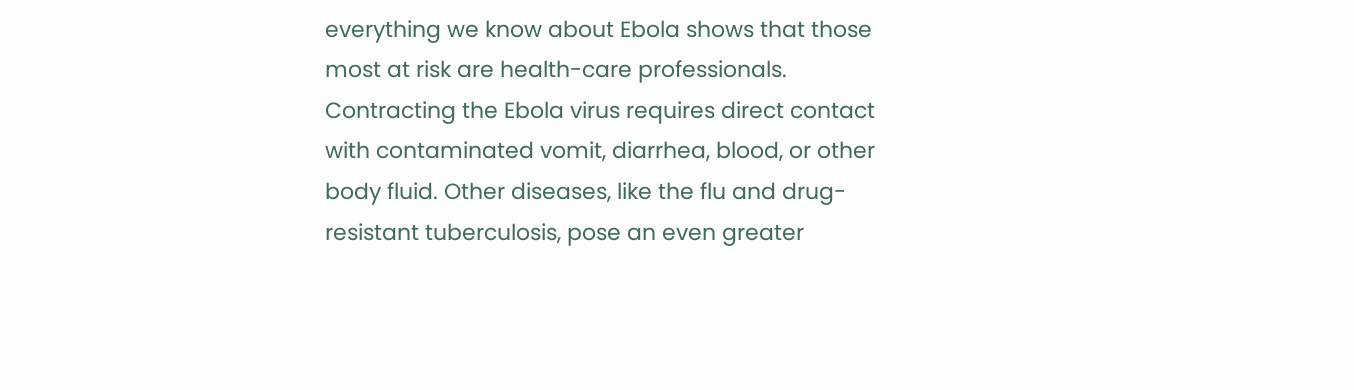everything we know about Ebola shows that those most at risk are health-care professionals. Contracting the Ebola virus requires direct contact with contaminated vomit, diarrhea, blood, or other body fluid. Other diseases, like the flu and drug-resistant tuberculosis, pose an even greater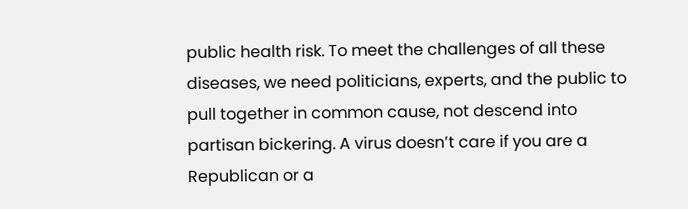public health risk. To meet the challenges of all these diseases, we need politicians, experts, and the public to pull together in common cause, not descend into partisan bickering. A virus doesn’t care if you are a Republican or a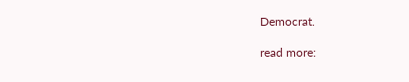Democrat.

read more: